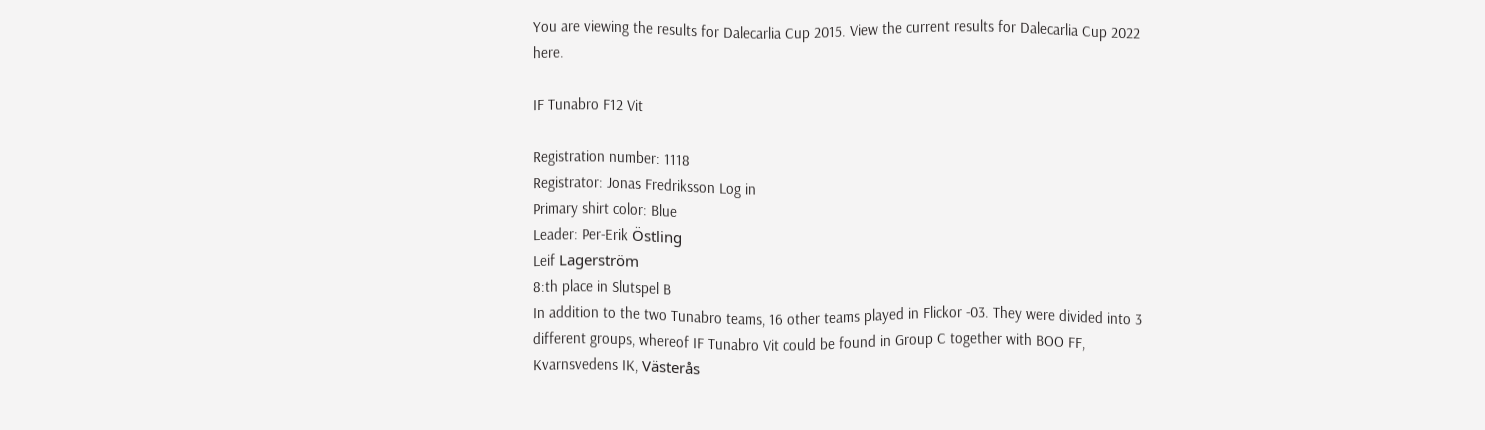You are viewing the results for Dalecarlia Cup 2015. View the current results for Dalecarlia Cup 2022 here.

IF Tunabro F12 Vit

Registration number: 1118
Registrator: Jonas Fredriksson Log in
Primary shirt color: Blue
Leader: Per-Erik Östling
Leif Lagerström
8:th place in Slutspel B
In addition to the two Tunabro teams, 16 other teams played in Flickor -03. They were divided into 3 different groups, whereof IF Tunabro Vit could be found in Group C together with BOO FF, Kvarnsvedens IK, Västerås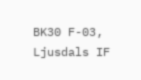BK30 F-03, Ljusdals IF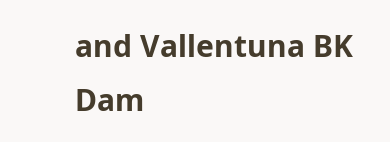and Vallentuna BK Dam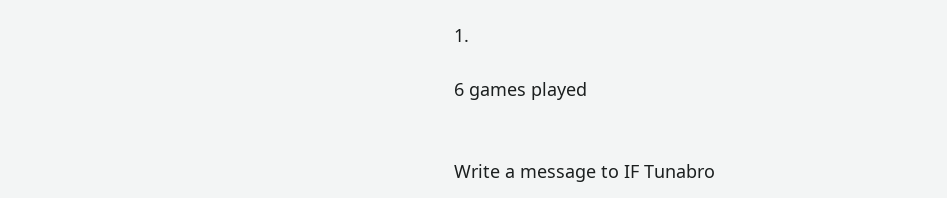1.

6 games played


Write a message to IF Tunabro